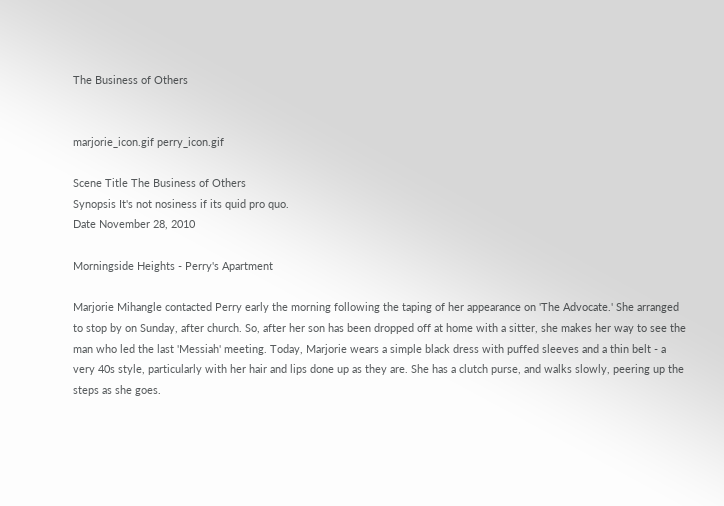The Business of Others


marjorie_icon.gif perry_icon.gif

Scene Title The Business of Others
Synopsis It's not nosiness if its quid pro quo.
Date November 28, 2010

Morningside Heights - Perry's Apartment

Marjorie Mihangle contacted Perry early the morning following the taping of her appearance on 'The Advocate.' She arranged to stop by on Sunday, after church. So, after her son has been dropped off at home with a sitter, she makes her way to see the man who led the last 'Messiah' meeting. Today, Marjorie wears a simple black dress with puffed sleeves and a thin belt - a very 40s style, particularly with her hair and lips done up as they are. She has a clutch purse, and walks slowly, peering up the steps as she goes.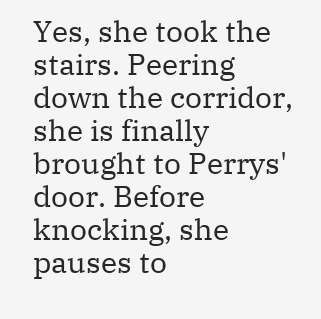Yes, she took the stairs. Peering down the corridor, she is finally brought to Perrys' door. Before knocking, she pauses to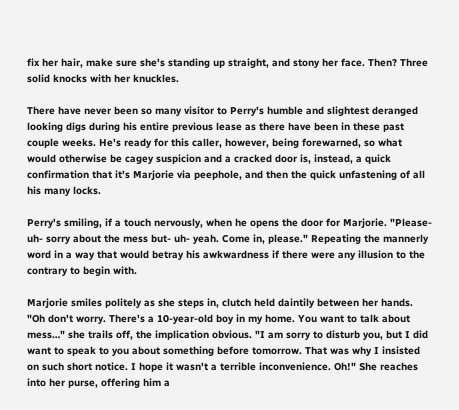fix her hair, make sure she's standing up straight, and stony her face. Then? Three solid knocks with her knuckles.

There have never been so many visitor to Perry's humble and slightest deranged looking digs during his entire previous lease as there have been in these past couple weeks. He's ready for this caller, however, being forewarned, so what would otherwise be cagey suspicion and a cracked door is, instead, a quick confirmation that it's Marjorie via peephole, and then the quick unfastening of all his many locks.

Perry's smiling, if a touch nervously, when he opens the door for Marjorie. "Please- uh- sorry about the mess but- uh- yeah. Come in, please." Repeating the mannerly word in a way that would betray his awkwardness if there were any illusion to the contrary to begin with.

Marjorie smiles politely as she steps in, clutch held daintily between her hands. "Oh don't worry. There's a 10-year-old boy in my home. You want to talk about mess…" she trails off, the implication obvious. "I am sorry to disturb you, but I did want to speak to you about something before tomorrow. That was why I insisted on such short notice. I hope it wasn't a terrible inconvenience. Oh!" She reaches into her purse, offering him a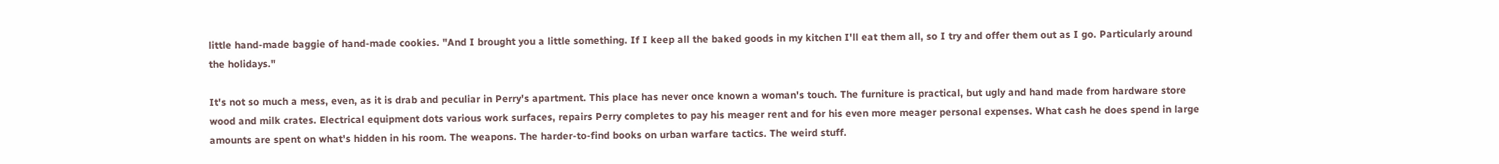little hand-made baggie of hand-made cookies. "And I brought you a little something. If I keep all the baked goods in my kitchen I'll eat them all, so I try and offer them out as I go. Particularly around the holidays."

It's not so much a mess, even, as it is drab and peculiar in Perry's apartment. This place has never once known a woman's touch. The furniture is practical, but ugly and hand made from hardware store wood and milk crates. Electrical equipment dots various work surfaces, repairs Perry completes to pay his meager rent and for his even more meager personal expenses. What cash he does spend in large amounts are spent on what's hidden in his room. The weapons. The harder-to-find books on urban warfare tactics. The weird stuff.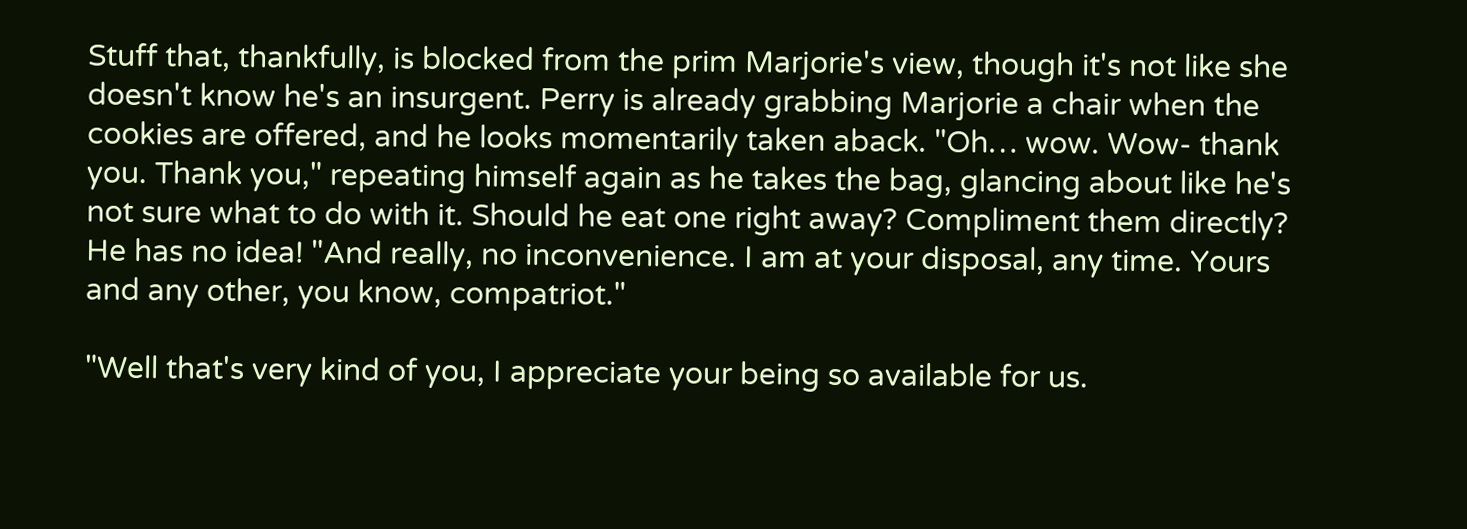Stuff that, thankfully, is blocked from the prim Marjorie's view, though it's not like she doesn't know he's an insurgent. Perry is already grabbing Marjorie a chair when the cookies are offered, and he looks momentarily taken aback. "Oh… wow. Wow- thank you. Thank you," repeating himself again as he takes the bag, glancing about like he's not sure what to do with it. Should he eat one right away? Compliment them directly? He has no idea! "And really, no inconvenience. I am at your disposal, any time. Yours and any other, you know, compatriot."

"Well that's very kind of you, I appreciate your being so available for us.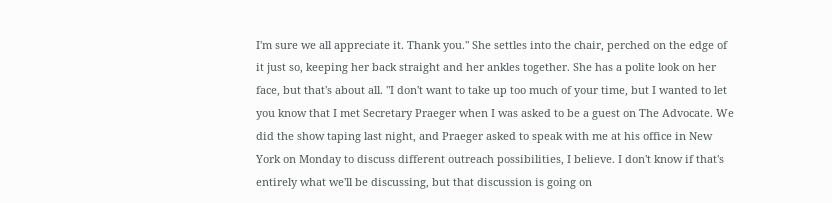I'm sure we all appreciate it. Thank you." She settles into the chair, perched on the edge of it just so, keeping her back straight and her ankles together. She has a polite look on her face, but that's about all. "I don't want to take up too much of your time, but I wanted to let you know that I met Secretary Praeger when I was asked to be a guest on The Advocate. We did the show taping last night, and Praeger asked to speak with me at his office in New York on Monday to discuss different outreach possibilities, I believe. I don't know if that's entirely what we'll be discussing, but that discussion is going on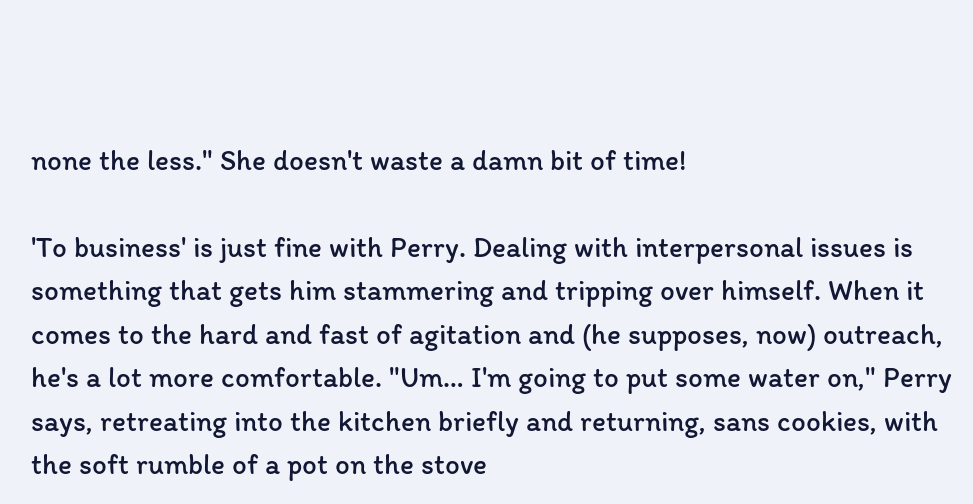none the less." She doesn't waste a damn bit of time!

'To business' is just fine with Perry. Dealing with interpersonal issues is something that gets him stammering and tripping over himself. When it comes to the hard and fast of agitation and (he supposes, now) outreach, he's a lot more comfortable. "Um… I'm going to put some water on," Perry says, retreating into the kitchen briefly and returning, sans cookies, with the soft rumble of a pot on the stove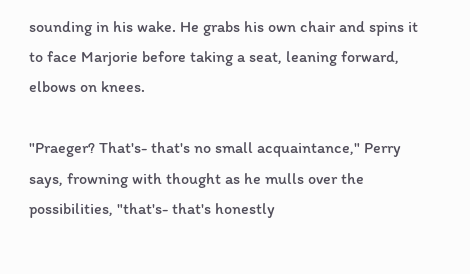sounding in his wake. He grabs his own chair and spins it to face Marjorie before taking a seat, leaning forward, elbows on knees.

"Praeger? That's- that's no small acquaintance," Perry says, frowning with thought as he mulls over the possibilities, "that's- that's honestly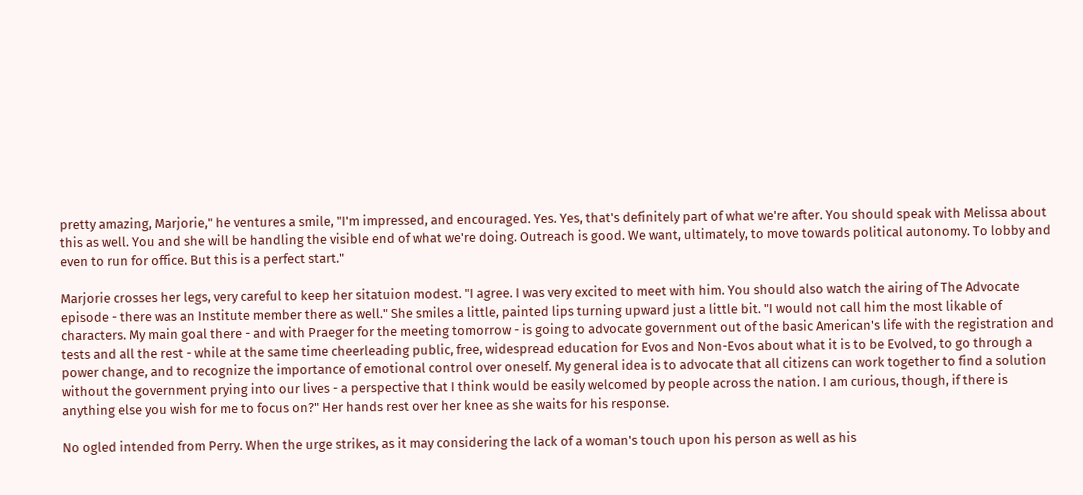pretty amazing, Marjorie," he ventures a smile, "I'm impressed, and encouraged. Yes. Yes, that's definitely part of what we're after. You should speak with Melissa about this as well. You and she will be handling the visible end of what we're doing. Outreach is good. We want, ultimately, to move towards political autonomy. To lobby and even to run for office. But this is a perfect start."

Marjorie crosses her legs, very careful to keep her sitatuion modest. "I agree. I was very excited to meet with him. You should also watch the airing of The Advocate episode - there was an Institute member there as well." She smiles a little, painted lips turning upward just a little bit. "I would not call him the most likable of characters. My main goal there - and with Praeger for the meeting tomorrow - is going to advocate government out of the basic American's life with the registration and tests and all the rest - while at the same time cheerleading public, free, widespread education for Evos and Non-Evos about what it is to be Evolved, to go through a power change, and to recognize the importance of emotional control over oneself. My general idea is to advocate that all citizens can work together to find a solution without the government prying into our lives - a perspective that I think would be easily welcomed by people across the nation. I am curious, though, if there is anything else you wish for me to focus on?" Her hands rest over her knee as she waits for his response.

No ogled intended from Perry. When the urge strikes, as it may considering the lack of a woman's touch upon his person as well as his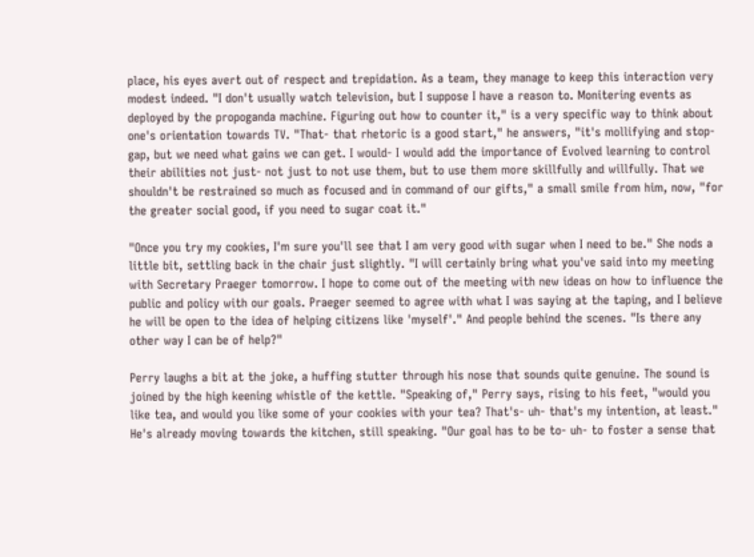place, his eyes avert out of respect and trepidation. As a team, they manage to keep this interaction very modest indeed. "I don't usually watch television, but I suppose I have a reason to. Monitering events as deployed by the propoganda machine. Figuring out how to counter it," is a very specific way to think about one's orientation towards TV. "That- that rhetoric is a good start," he answers, "it's mollifying and stop-gap, but we need what gains we can get. I would- I would add the importance of Evolved learning to control their abilities not just- not just to not use them, but to use them more skillfully and willfully. That we shouldn't be restrained so much as focused and in command of our gifts," a small smile from him, now, "for the greater social good, if you need to sugar coat it."

"Once you try my cookies, I'm sure you'll see that I am very good with sugar when I need to be." She nods a little bit, settling back in the chair just slightly. "I will certainly bring what you've said into my meeting with Secretary Praeger tomorrow. I hope to come out of the meeting with new ideas on how to influence the public and policy with our goals. Praeger seemed to agree with what I was saying at the taping, and I believe he will be open to the idea of helping citizens like 'myself'." And people behind the scenes. "Is there any other way I can be of help?"

Perry laughs a bit at the joke, a huffing stutter through his nose that sounds quite genuine. The sound is joined by the high keening whistle of the kettle. "Speaking of," Perry says, rising to his feet, "would you like tea, and would you like some of your cookies with your tea? That's- uh- that's my intention, at least." He's already moving towards the kitchen, still speaking. "Our goal has to be to- uh- to foster a sense that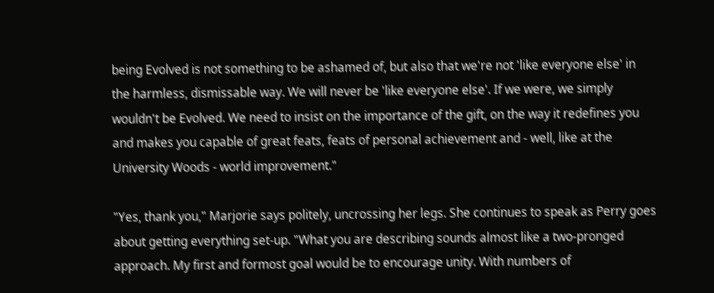being Evolved is not something to be ashamed of, but also that we're not 'like everyone else' in the harmless, dismissable way. We will never be 'like everyone else'. If we were, we simply wouldn't be Evolved. We need to insist on the importance of the gift, on the way it redefines you and makes you capable of great feats, feats of personal achievement and - well, like at the University Woods - world improvement."

"Yes, thank you," Marjorie says politely, uncrossing her legs. She continues to speak as Perry goes about getting everything set-up. "What you are describing sounds almost like a two-pronged approach. My first and formost goal would be to encourage unity. With numbers of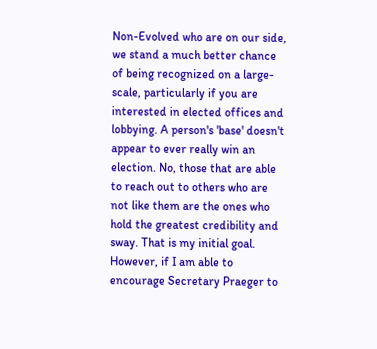Non-Evolved who are on our side, we stand a much better chance of being recognized on a large-scale, particularly if you are interested in elected offices and lobbying. A person's 'base' doesn't appear to ever really win an election. No, those that are able to reach out to others who are not like them are the ones who hold the greatest credibility and sway. That is my initial goal. However, if I am able to encourage Secretary Praeger to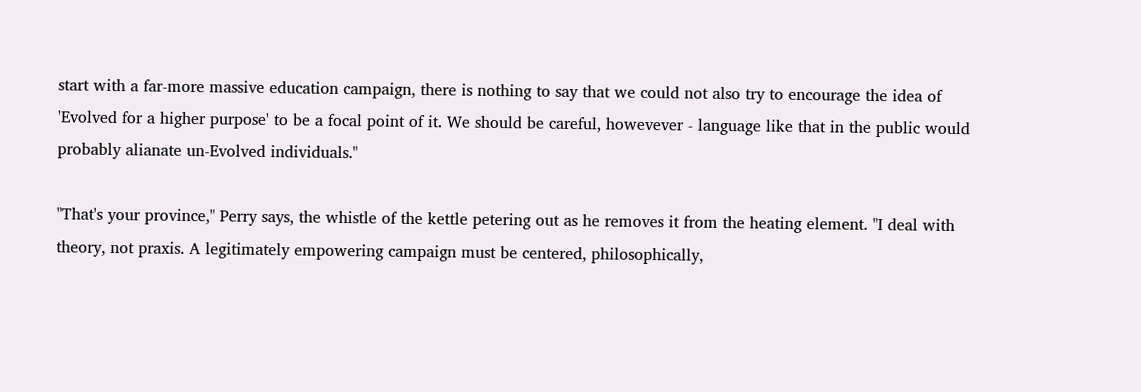start with a far-more massive education campaign, there is nothing to say that we could not also try to encourage the idea of 'Evolved for a higher purpose' to be a focal point of it. We should be careful, howevever - language like that in the public would probably alianate un-Evolved individuals."

"That's your province," Perry says, the whistle of the kettle petering out as he removes it from the heating element. "I deal with theory, not praxis. A legitimately empowering campaign must be centered, philosophically,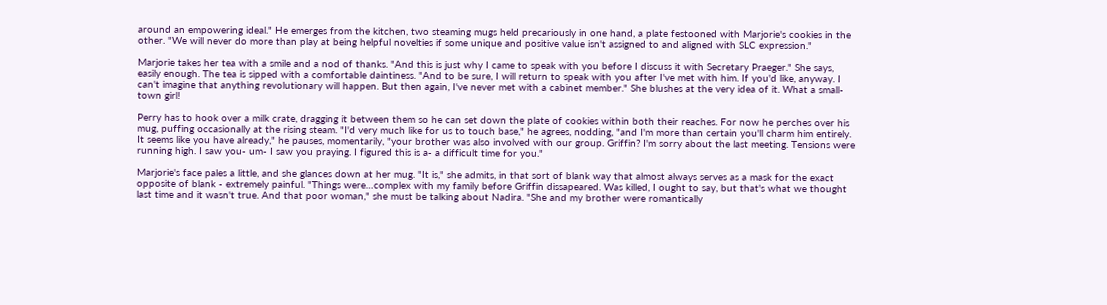around an empowering ideal." He emerges from the kitchen, two steaming mugs held precariously in one hand, a plate festooned with Marjorie's cookies in the other. "We will never do more than play at being helpful novelties if some unique and positive value isn't assigned to and aligned with SLC expression."

Marjorie takes her tea with a smile and a nod of thanks. "And this is just why I came to speak with you before I discuss it with Secretary Praeger." She says, easily enough. The tea is sipped with a comfortable daintiness. "And to be sure, I will return to speak with you after I've met with him. If you'd like, anyway. I can't imagine that anything revolutionary will happen. But then again, I've never met with a cabinet member." She blushes at the very idea of it. What a small-town girl!

Perry has to hook over a milk crate, dragging it between them so he can set down the plate of cookies within both their reaches. For now he perches over his mug, puffing occasionally at the rising steam. "I'd very much like for us to touch base," he agrees, nodding, "and I'm more than certain you'll charm him entirely. It seems like you have already," he pauses, momentarily, "your brother was also involved with our group. Griffin? I'm sorry about the last meeting. Tensions were running high. I saw you- um- I saw you praying. I figured this is a- a difficult time for you."

Marjorie's face pales a little, and she glances down at her mug. "It is," she admits, in that sort of blank way that almost always serves as a mask for the exact opposite of blank - extremely painful. "Things were…complex with my family before Griffin dissapeared. Was killed, I ought to say, but that's what we thought last time and it wasn't true. And that poor woman," she must be talking about Nadira. "She and my brother were romantically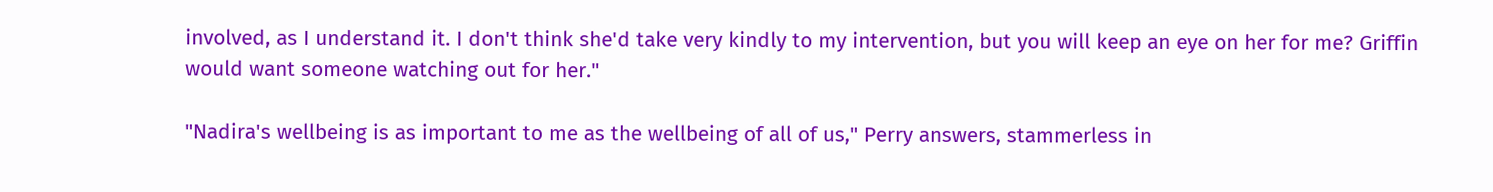involved, as I understand it. I don't think she'd take very kindly to my intervention, but you will keep an eye on her for me? Griffin would want someone watching out for her."

"Nadira's wellbeing is as important to me as the wellbeing of all of us," Perry answers, stammerless in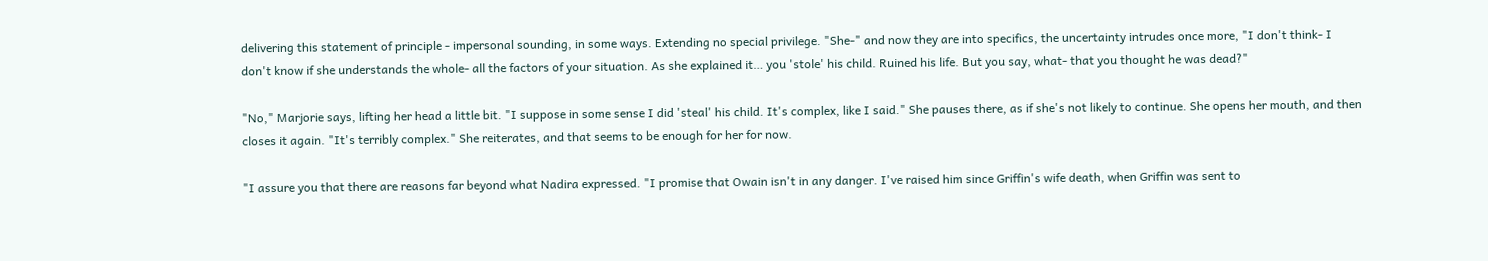delivering this statement of principle - impersonal sounding, in some ways. Extending no special privilege. "She-" and now they are into specifics, the uncertainty intrudes once more, "I don't think- I don't know if she understands the whole- all the factors of your situation. As she explained it… you 'stole' his child. Ruined his life. But you say, what- that you thought he was dead?"

"No," Marjorie says, lifting her head a little bit. "I suppose in some sense I did 'steal' his child. It's complex, like I said." She pauses there, as if she's not likely to continue. She opens her mouth, and then closes it again. "It's terribly complex." She reiterates, and that seems to be enough for her for now.

"I assure you that there are reasons far beyond what Nadira expressed. "I promise that Owain isn't in any danger. I've raised him since Griffin's wife death, when Griffin was sent to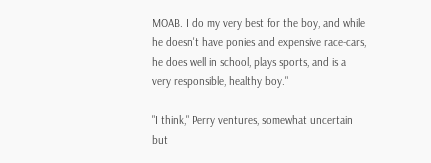MOAB. I do my very best for the boy, and while he doesn't have ponies and expensive race-cars, he does well in school, plays sports, and is a very responsible, healthy boy."

"I think," Perry ventures, somewhat uncertain but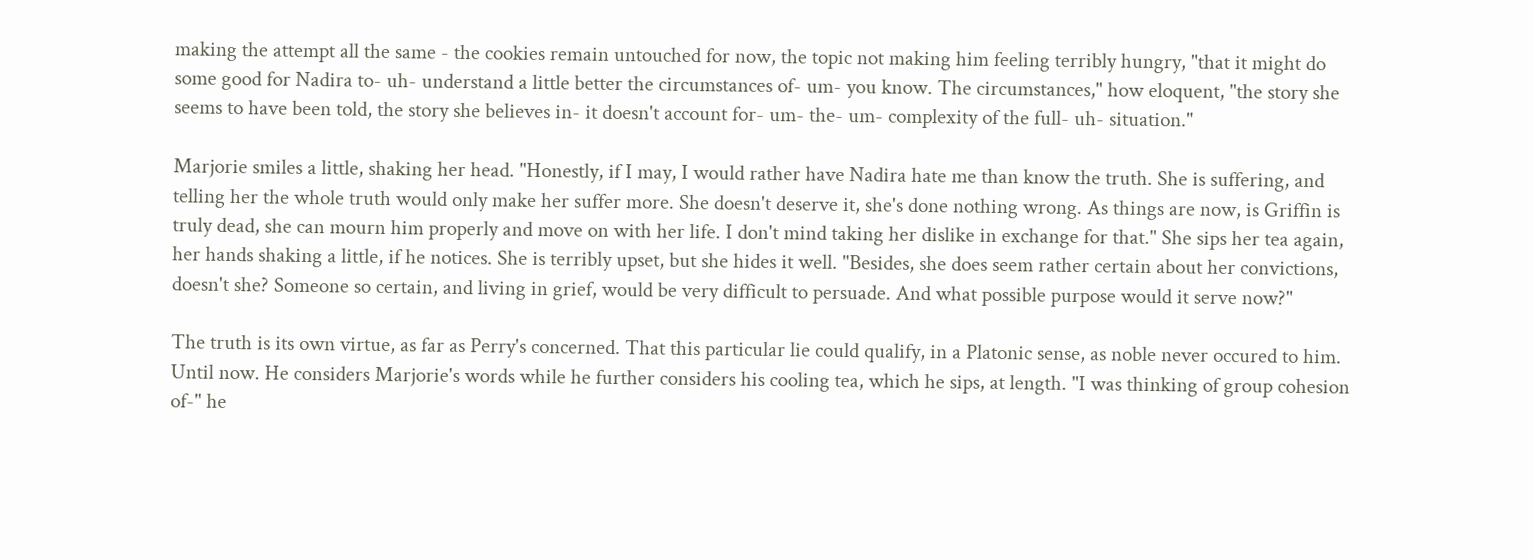making the attempt all the same - the cookies remain untouched for now, the topic not making him feeling terribly hungry, "that it might do some good for Nadira to- uh- understand a little better the circumstances of- um- you know. The circumstances," how eloquent, "the story she seems to have been told, the story she believes in- it doesn't account for- um- the- um- complexity of the full- uh- situation."

Marjorie smiles a little, shaking her head. "Honestly, if I may, I would rather have Nadira hate me than know the truth. She is suffering, and telling her the whole truth would only make her suffer more. She doesn't deserve it, she's done nothing wrong. As things are now, is Griffin is truly dead, she can mourn him properly and move on with her life. I don't mind taking her dislike in exchange for that." She sips her tea again, her hands shaking a little, if he notices. She is terribly upset, but she hides it well. "Besides, she does seem rather certain about her convictions, doesn't she? Someone so certain, and living in grief, would be very difficult to persuade. And what possible purpose would it serve now?"

The truth is its own virtue, as far as Perry's concerned. That this particular lie could qualify, in a Platonic sense, as noble never occured to him. Until now. He considers Marjorie's words while he further considers his cooling tea, which he sips, at length. "I was thinking of group cohesion of-" he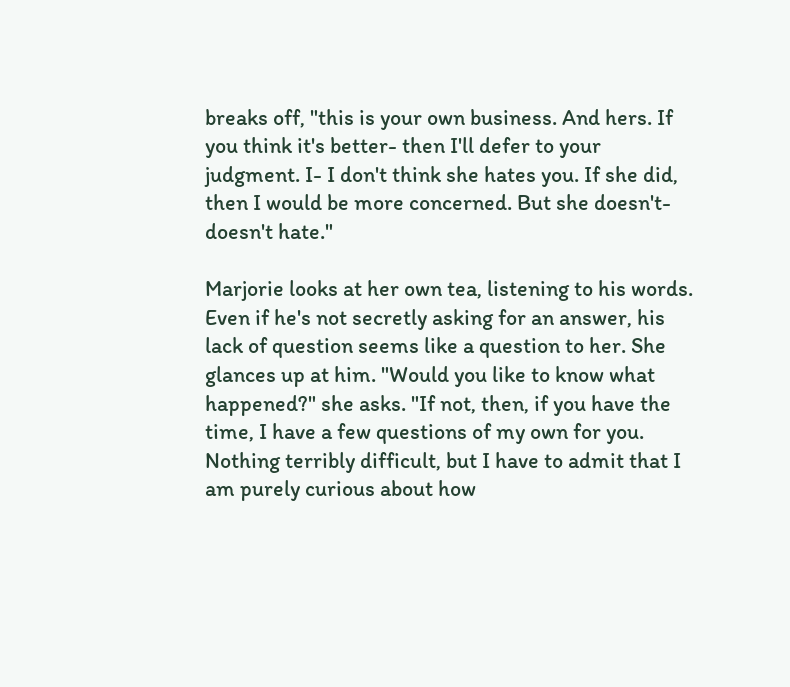breaks off, "this is your own business. And hers. If you think it's better- then I'll defer to your judgment. I- I don't think she hates you. If she did, then I would be more concerned. But she doesn't- doesn't hate."

Marjorie looks at her own tea, listening to his words. Even if he's not secretly asking for an answer, his lack of question seems like a question to her. She glances up at him. "Would you like to know what happened?" she asks. "If not, then, if you have the time, I have a few questions of my own for you. Nothing terribly difficult, but I have to admit that I am purely curious about how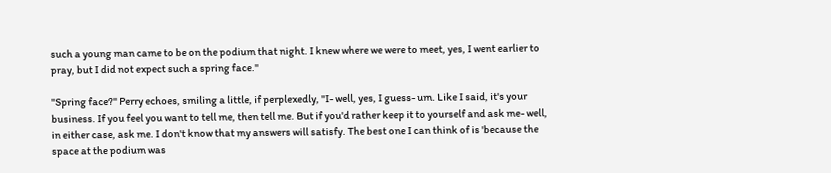such a young man came to be on the podium that night. I knew where we were to meet, yes, I went earlier to pray, but I did not expect such a spring face."

"Spring face?" Perry echoes, smiling a little, if perplexedly, "I- well, yes, I guess- um. Like I said, it's your business. If you feel you want to tell me, then tell me. But if you'd rather keep it to yourself and ask me- well, in either case, ask me. I don't know that my answers will satisfy. The best one I can think of is 'because the space at the podium was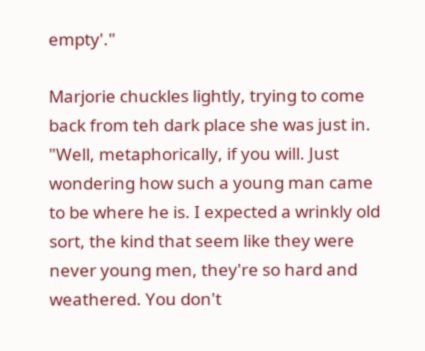empty'."

Marjorie chuckles lightly, trying to come back from teh dark place she was just in. "Well, metaphorically, if you will. Just wondering how such a young man came to be where he is. I expected a wrinkly old sort, the kind that seem like they were never young men, they're so hard and weathered. You don't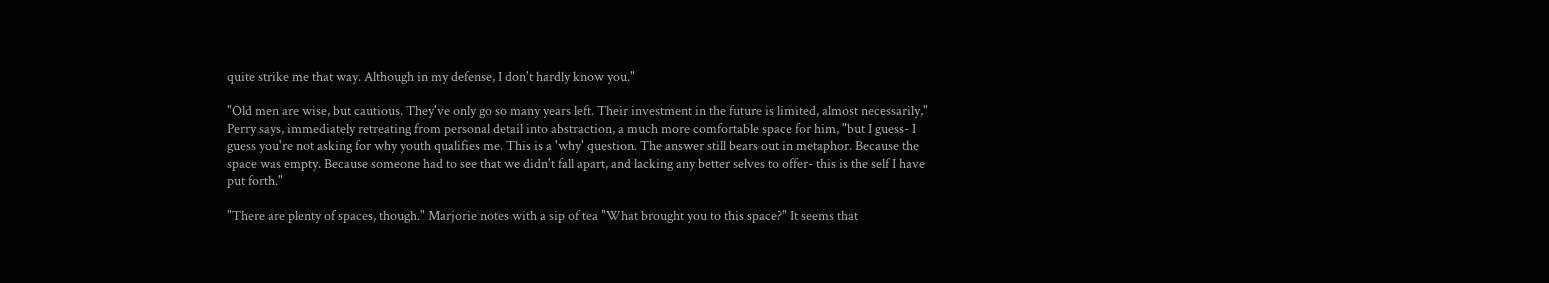quite strike me that way. Although in my defense, I don't hardly know you."

"Old men are wise, but cautious. They've only go so many years left. Their investment in the future is limited, almost necessarily," Perry says, immediately retreating from personal detail into abstraction, a much more comfortable space for him, "but I guess- I guess you're not asking for why youth qualifies me. This is a 'why' question. The answer still bears out in metaphor. Because the space was empty. Because someone had to see that we didn't fall apart, and lacking any better selves to offer- this is the self I have put forth."

"There are plenty of spaces, though." Marjorie notes with a sip of tea "What brought you to this space?" It seems that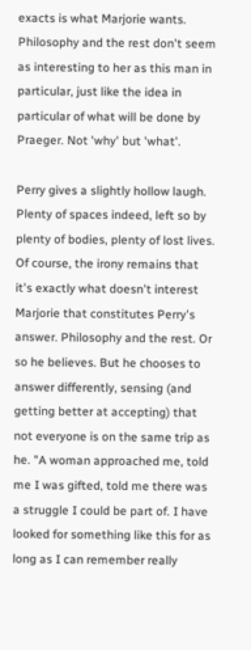exacts is what Marjorie wants. Philosophy and the rest don't seem as interesting to her as this man in particular, just like the idea in particular of what will be done by Praeger. Not 'why' but 'what'.

Perry gives a slightly hollow laugh. Plenty of spaces indeed, left so by plenty of bodies, plenty of lost lives. Of course, the irony remains that it's exactly what doesn't interest Marjorie that constitutes Perry's answer. Philosophy and the rest. Or so he believes. But he chooses to answer differently, sensing (and getting better at accepting) that not everyone is on the same trip as he. "A woman approached me, told me I was gifted, told me there was a struggle I could be part of. I have looked for something like this for as long as I can remember really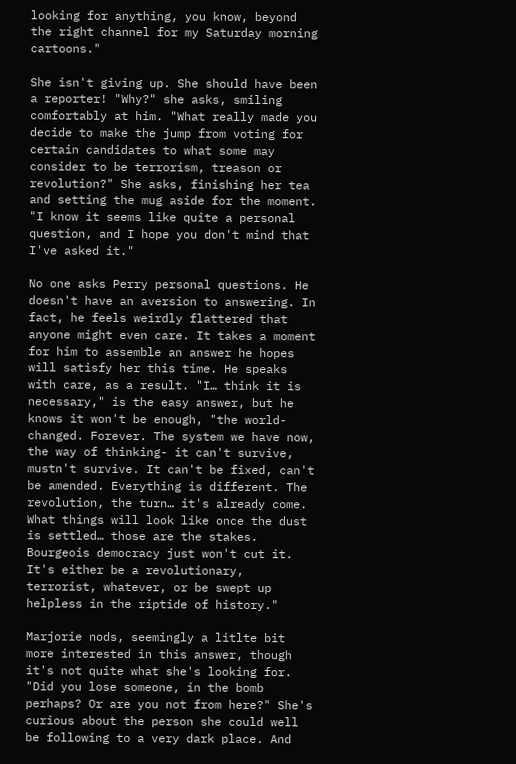looking for anything, you know, beyond the right channel for my Saturday morning cartoons."

She isn't giving up. She should have been a reporter! "Why?" she asks, smiling comfortably at him. "What really made you decide to make the jump from voting for certain candidates to what some may consider to be terrorism, treason or revolution?" She asks, finishing her tea and setting the mug aside for the moment. "I know it seems like quite a personal question, and I hope you don't mind that I've asked it."

No one asks Perry personal questions. He doesn't have an aversion to answering. In fact, he feels weirdly flattered that anyone might even care. It takes a moment for him to assemble an answer he hopes will satisfy her this time. He speaks with care, as a result. "I… think it is necessary," is the easy answer, but he knows it won't be enough, "the world- changed. Forever. The system we have now, the way of thinking- it can't survive, mustn't survive. It can't be fixed, can't be amended. Everything is different. The revolution, the turn… it's already come. What things will look like once the dust is settled… those are the stakes. Bourgeois democracy just won't cut it. It's either be a revolutionary, terrorist, whatever, or be swept up helpless in the riptide of history."

Marjorie nods, seemingly a litlte bit more interested in this answer, though it's not quite what she's looking for. "Did you lose someone, in the bomb perhaps? Or are you not from here?" She's curious about the person she could well be following to a very dark place. And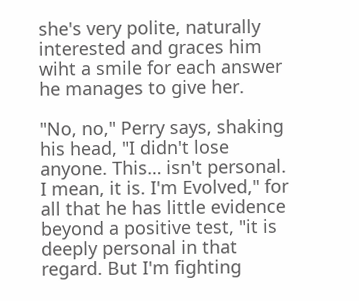she's very polite, naturally interested and graces him wiht a smile for each answer he manages to give her.

"No, no," Perry says, shaking his head, "I didn't lose anyone. This… isn't personal. I mean, it is. I'm Evolved," for all that he has little evidence beyond a positive test, "it is deeply personal in that regard. But I'm fighting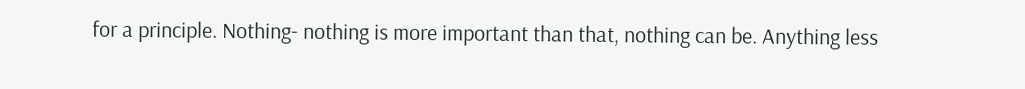for a principle. Nothing- nothing is more important than that, nothing can be. Anything less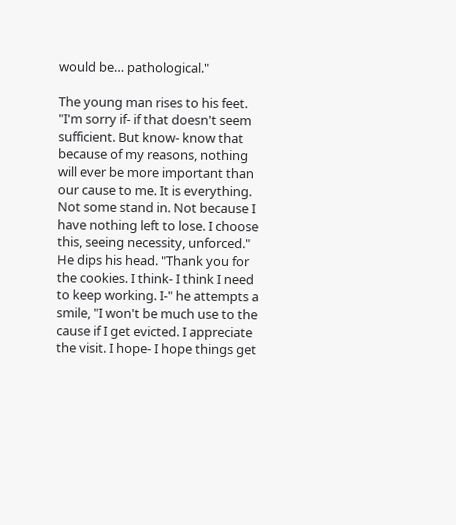would be… pathological."

The young man rises to his feet. "I'm sorry if- if that doesn't seem sufficient. But know- know that because of my reasons, nothing will ever be more important than our cause to me. It is everything. Not some stand in. Not because I have nothing left to lose. I choose this, seeing necessity, unforced." He dips his head. "Thank you for the cookies. I think- I think I need to keep working. I-" he attempts a smile, "I won't be much use to the cause if I get evicted. I appreciate the visit. I hope- I hope things get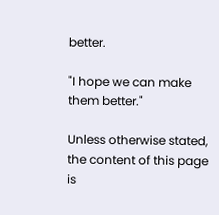better.

"I hope we can make them better."

Unless otherwise stated, the content of this page is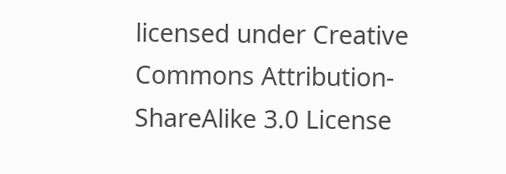licensed under Creative Commons Attribution-ShareAlike 3.0 License